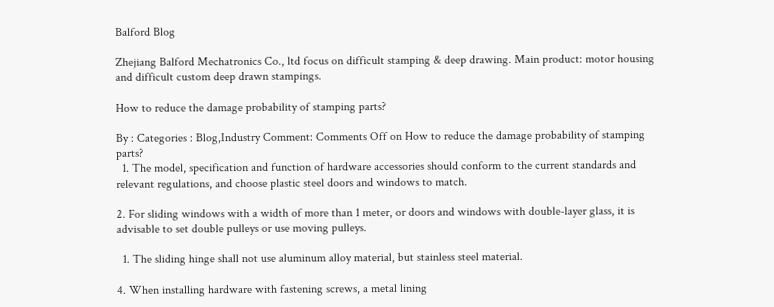Balford Blog

Zhejiang Balford Mechatronics Co., ltd focus on difficult stamping & deep drawing. Main product: motor housing and difficult custom deep drawn stampings.

How to reduce the damage probability of stamping parts?

By : Categories : Blog,Industry Comment: Comments Off on How to reduce the damage probability of stamping parts?
  1. The model, specification and function of hardware accessories should conform to the current standards and relevant regulations, and choose plastic steel doors and windows to match.

2. For sliding windows with a width of more than 1 meter, or doors and windows with double-layer glass, it is advisable to set double pulleys or use moving pulleys.

  1. The sliding hinge shall not use aluminum alloy material, but stainless steel material.

4. When installing hardware with fastening screws, a metal lining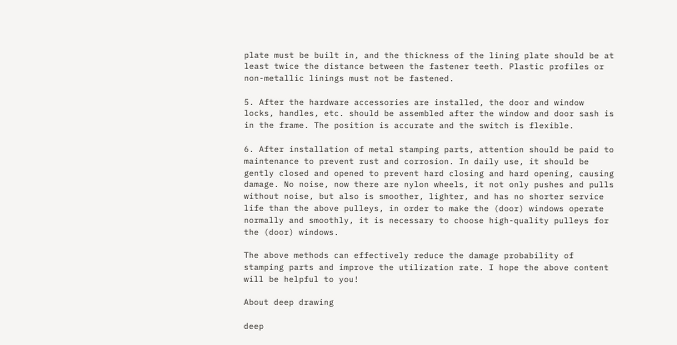plate must be built in, and the thickness of the lining plate should be at least twice the distance between the fastener teeth. Plastic profiles or non-metallic linings must not be fastened.

5. After the hardware accessories are installed, the door and window locks, handles, etc. should be assembled after the window and door sash is in the frame. The position is accurate and the switch is flexible.

6. After installation of metal stamping parts, attention should be paid to maintenance to prevent rust and corrosion. In daily use, it should be gently closed and opened to prevent hard closing and hard opening, causing damage. No noise, now there are nylon wheels, it not only pushes and pulls without noise, but also is smoother, lighter, and has no shorter service life than the above pulleys, in order to make the (door) windows operate normally and smoothly, it is necessary to choose high-quality pulleys for the (door) windows.

The above methods can effectively reduce the damage probability of stamping parts and improve the utilization rate. I hope the above content will be helpful to you!

About deep drawing

deep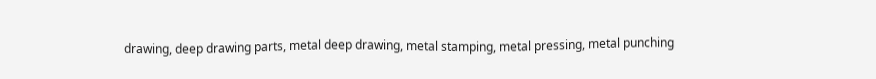drawing, deep drawing parts, metal deep drawing, metal stamping, metal pressing, metal punching